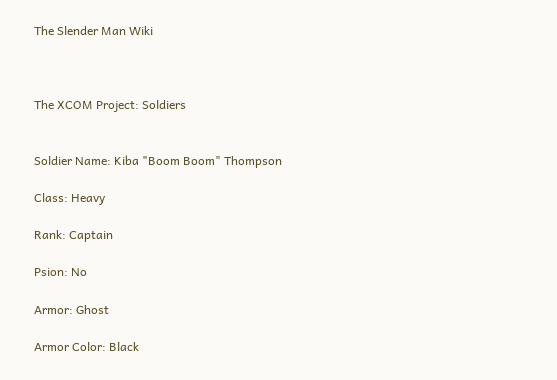The Slender Man Wiki



The XCOM Project: Soldiers


Soldier Name: Kiba "Boom Boom" Thompson

Class: Heavy

Rank: Captain

Psion: No

Armor: Ghost

Armor Color: Black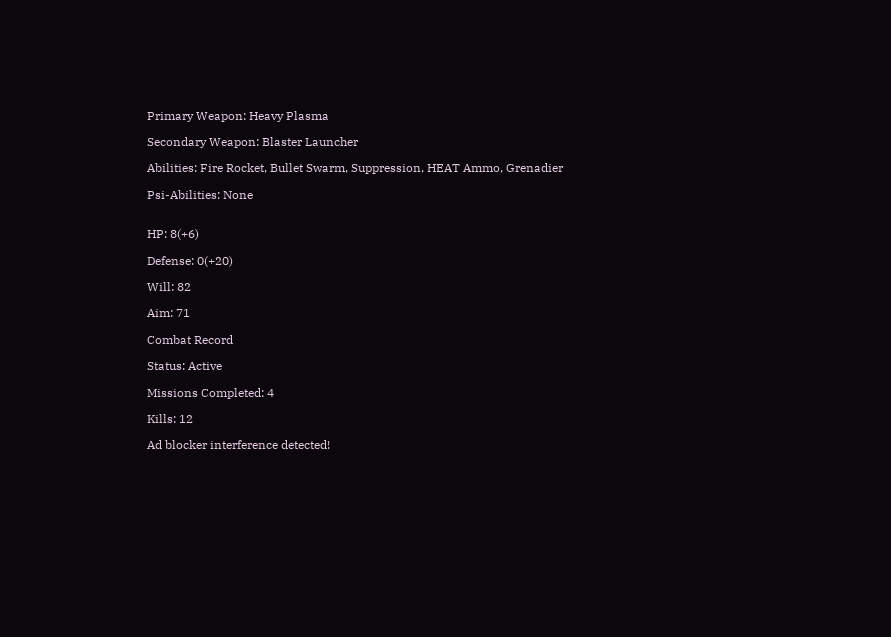Primary Weapon: Heavy Plasma

Secondary Weapon: Blaster Launcher

Abilities: Fire Rocket, Bullet Swarm, Suppression, HEAT Ammo, Grenadier

Psi-Abilities: None


HP: 8(+6)

Defense: 0(+20)

Will: 82

Aim: 71

Combat Record

Status: Active

Missions Completed: 4

Kills: 12

Ad blocker interference detected!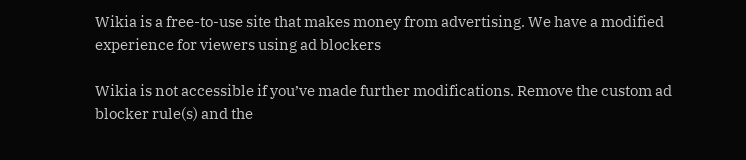Wikia is a free-to-use site that makes money from advertising. We have a modified experience for viewers using ad blockers

Wikia is not accessible if you’ve made further modifications. Remove the custom ad blocker rule(s) and the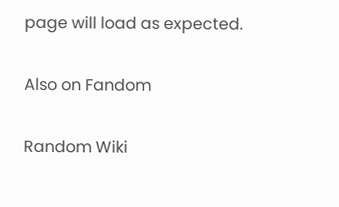page will load as expected.

Also on Fandom

Random Wiki